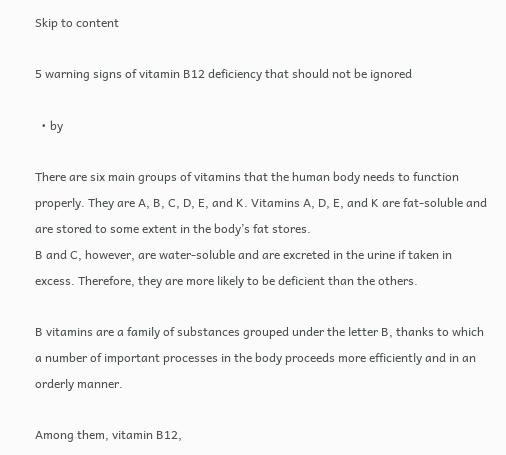Skip to content

5 warning signs of vitamin B12 deficiency that should not be ignored

  • by

There are six main groups of vitamins that the human body needs to function properly. They are A, B, C, D, E, and K. Vitamins A, D, E, and K are fat-soluble and are stored to some extent in the body’s fat stores.
B and C, however, are water-soluble and are excreted in the urine if taken in excess. Therefore, they are more likely to be deficient than the others.

B vitamins are a family of substances grouped under the letter B, thanks to which a number of important processes in the body proceeds more efficiently and in an orderly manner.

Among them, vitamin B12,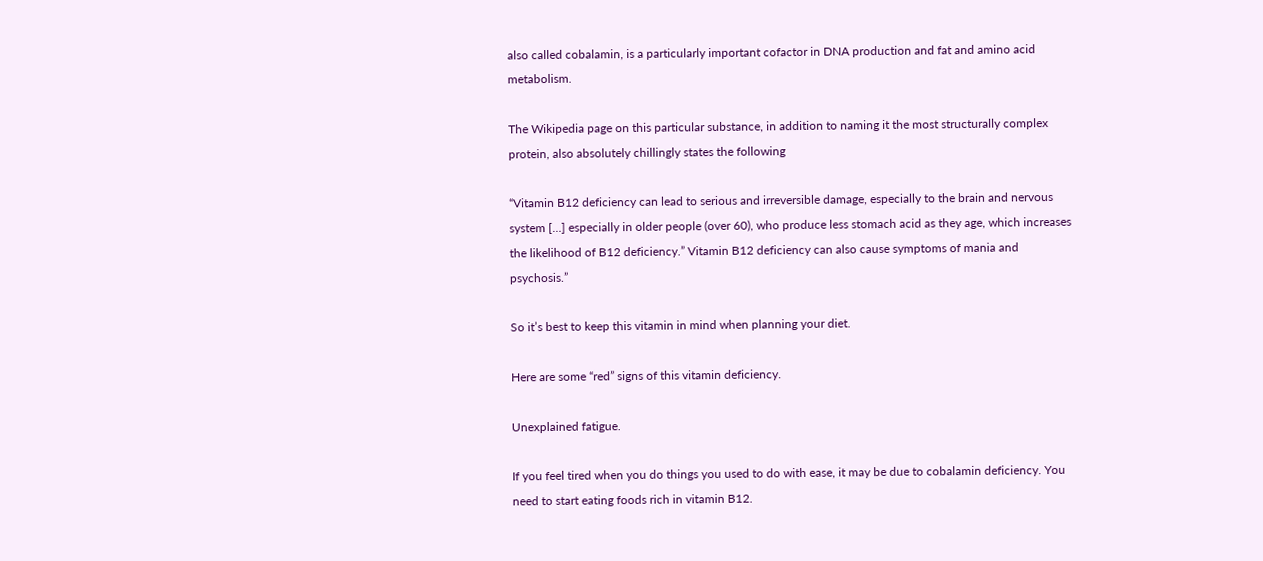also called cobalamin, is a particularly important cofactor in DNA production and fat and amino acid metabolism.

The Wikipedia page on this particular substance, in addition to naming it the most structurally complex protein, also absolutely chillingly states the following

“Vitamin B12 deficiency can lead to serious and irreversible damage, especially to the brain and nervous system […] especially in older people (over 60), who produce less stomach acid as they age, which increases the likelihood of B12 deficiency.” Vitamin B12 deficiency can also cause symptoms of mania and psychosis.”

So it’s best to keep this vitamin in mind when planning your diet.

Here are some “red” signs of this vitamin deficiency.

Unexplained fatigue.

If you feel tired when you do things you used to do with ease, it may be due to cobalamin deficiency. You need to start eating foods rich in vitamin B12.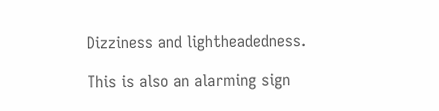Dizziness and lightheadedness.

This is also an alarming sign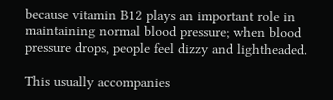because vitamin B12 plays an important role in maintaining normal blood pressure; when blood pressure drops, people feel dizzy and lightheaded.

This usually accompanies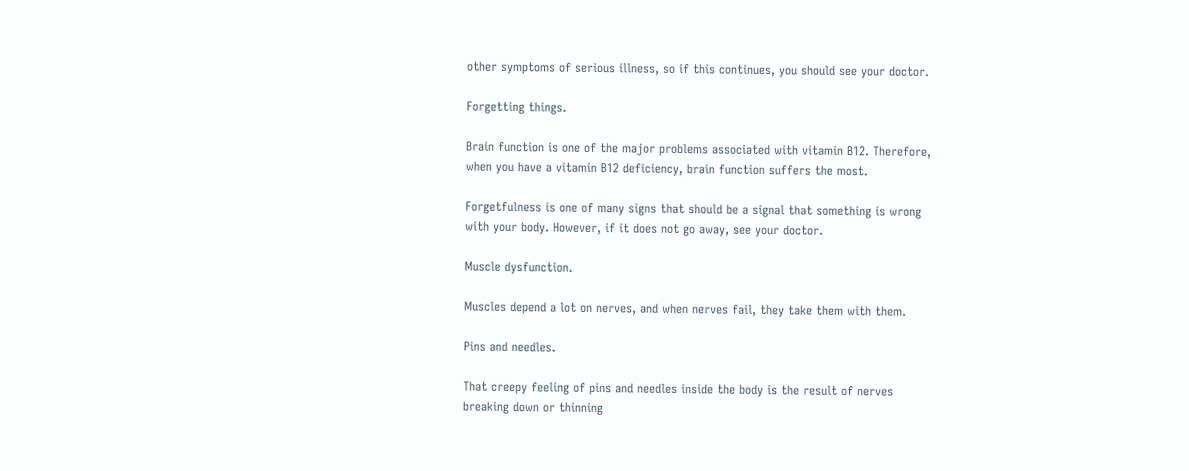other symptoms of serious illness, so if this continues, you should see your doctor.

Forgetting things.

Brain function is one of the major problems associated with vitamin B12. Therefore, when you have a vitamin B12 deficiency, brain function suffers the most.

Forgetfulness is one of many signs that should be a signal that something is wrong with your body. However, if it does not go away, see your doctor.

Muscle dysfunction.

Muscles depend a lot on nerves, and when nerves fail, they take them with them.

Pins and needles.

That creepy feeling of pins and needles inside the body is the result of nerves breaking down or thinning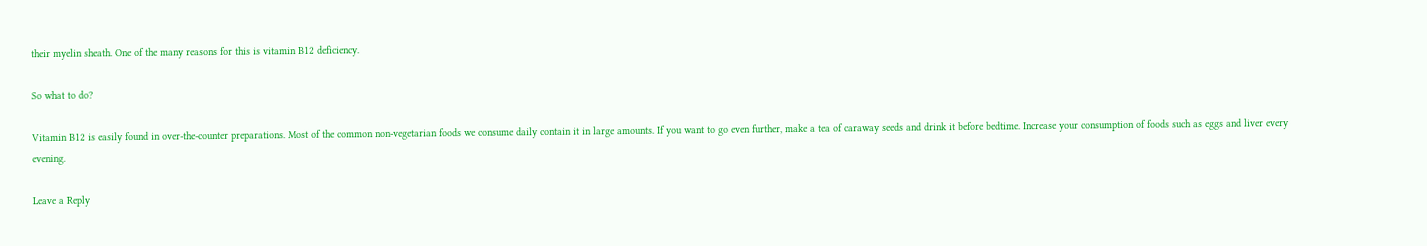their myelin sheath. One of the many reasons for this is vitamin B12 deficiency.

So what to do?

Vitamin B12 is easily found in over-the-counter preparations. Most of the common non-vegetarian foods we consume daily contain it in large amounts. If you want to go even further, make a tea of caraway seeds and drink it before bedtime. Increase your consumption of foods such as eggs and liver every evening.

Leave a Reply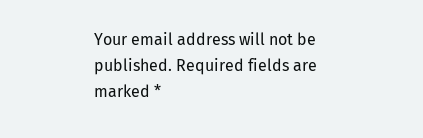Your email address will not be published. Required fields are marked *